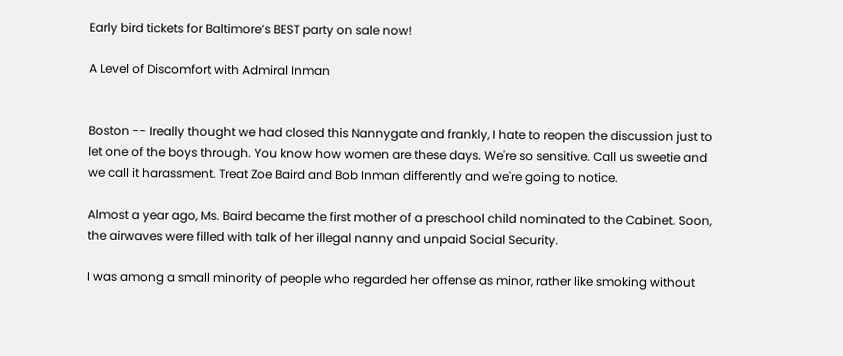Early bird tickets for Baltimore’s BEST party on sale now!

A Level of Discomfort with Admiral Inman


Boston -- Ireally thought we had closed this Nannygate and frankly, I hate to reopen the discussion just to let one of the boys through. You know how women are these days. We're so sensitive. Call us sweetie and we call it harassment. Treat Zoe Baird and Bob Inman differently and we're going to notice.

Almost a year ago, Ms. Baird became the first mother of a preschool child nominated to the Cabinet. Soon, the airwaves were filled with talk of her illegal nanny and unpaid Social Security.

I was among a small minority of people who regarded her offense as minor, rather like smoking without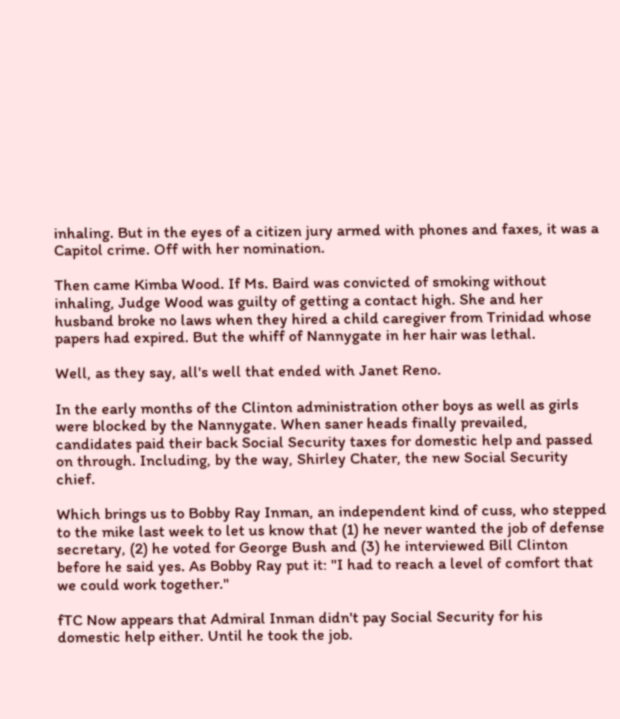inhaling. But in the eyes of a citizen jury armed with phones and faxes, it was a Capitol crime. Off with her nomination.

Then came Kimba Wood. If Ms. Baird was convicted of smoking without inhaling, Judge Wood was guilty of getting a contact high. She and her husband broke no laws when they hired a child caregiver from Trinidad whose papers had expired. But the whiff of Nannygate in her hair was lethal.

Well, as they say, all's well that ended with Janet Reno.

In the early months of the Clinton administration other boys as well as girls were blocked by the Nannygate. When saner heads finally prevailed, candidates paid their back Social Security taxes for domestic help and passed on through. Including, by the way, Shirley Chater, the new Social Security chief.

Which brings us to Bobby Ray Inman, an independent kind of cuss, who stepped to the mike last week to let us know that (1) he never wanted the job of defense secretary, (2) he voted for George Bush and (3) he interviewed Bill Clinton before he said yes. As Bobby Ray put it: "I had to reach a level of comfort that we could work together."

fTC Now appears that Admiral Inman didn't pay Social Security for his domestic help either. Until he took the job.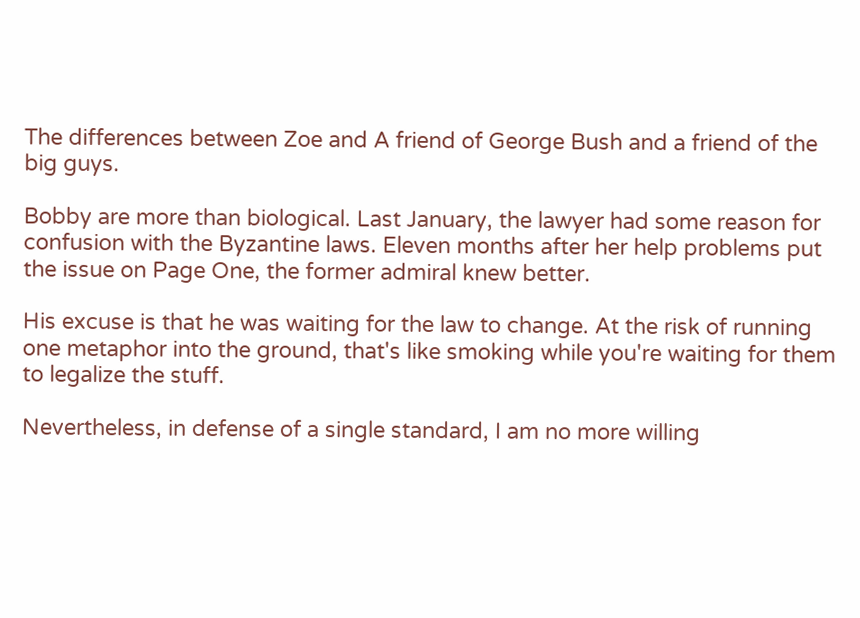The differences between Zoe and A friend of George Bush and a friend of the big guys.

Bobby are more than biological. Last January, the lawyer had some reason for confusion with the Byzantine laws. Eleven months after her help problems put the issue on Page One, the former admiral knew better.

His excuse is that he was waiting for the law to change. At the risk of running one metaphor into the ground, that's like smoking while you're waiting for them to legalize the stuff.

Nevertheless, in defense of a single standard, I am no more willing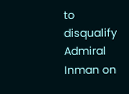to disqualify Admiral Inman on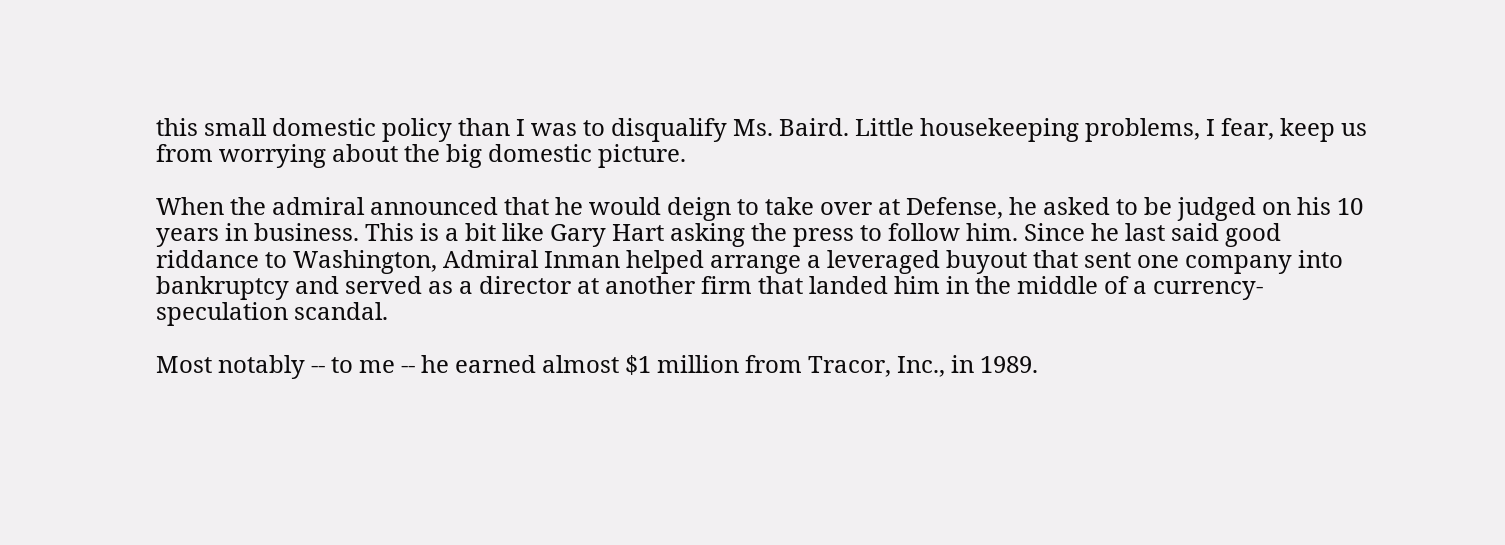this small domestic policy than I was to disqualify Ms. Baird. Little housekeeping problems, I fear, keep us from worrying about the big domestic picture.

When the admiral announced that he would deign to take over at Defense, he asked to be judged on his 10 years in business. This is a bit like Gary Hart asking the press to follow him. Since he last said good riddance to Washington, Admiral Inman helped arrange a leveraged buyout that sent one company into bankruptcy and served as a director at another firm that landed him in the middle of a currency-speculation scandal.

Most notably -- to me -- he earned almost $1 million from Tracor, Inc., in 1989.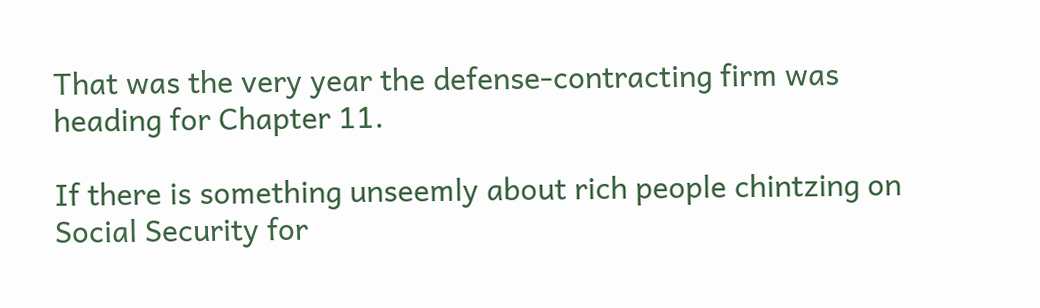That was the very year the defense-contracting firm was heading for Chapter 11.

If there is something unseemly about rich people chintzing on Social Security for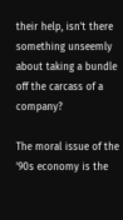their help, isn't there something unseemly about taking a bundle off the carcass of a company?

The moral issue of the '90s economy is the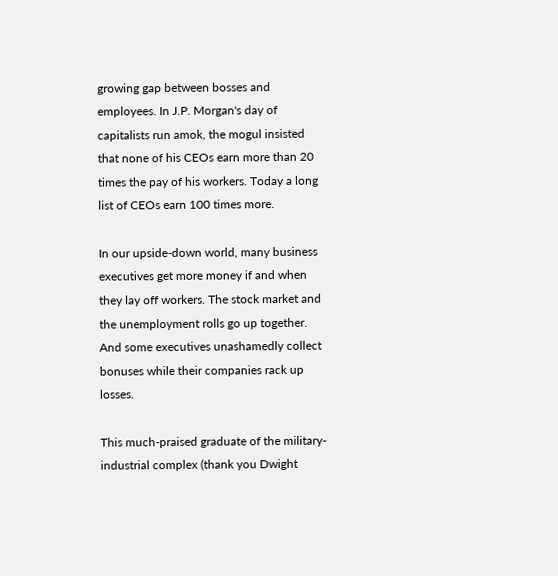growing gap between bosses and employees. In J.P. Morgan's day of capitalists run amok, the mogul insisted that none of his CEOs earn more than 20 times the pay of his workers. Today a long list of CEOs earn 100 times more.

In our upside-down world, many business executives get more money if and when they lay off workers. The stock market and the unemployment rolls go up together. And some executives unashamedly collect bonuses while their companies rack up losses.

This much-praised graduate of the military-industrial complex (thank you Dwight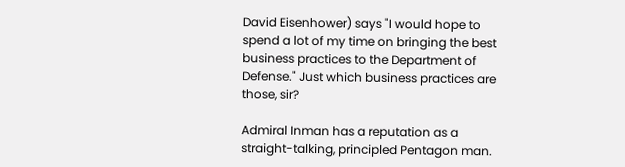David Eisenhower) says "I would hope to spend a lot of my time on bringing the best business practices to the Department of Defense." Just which business practices are those, sir?

Admiral Inman has a reputation as a straight-talking, principled Pentagon man.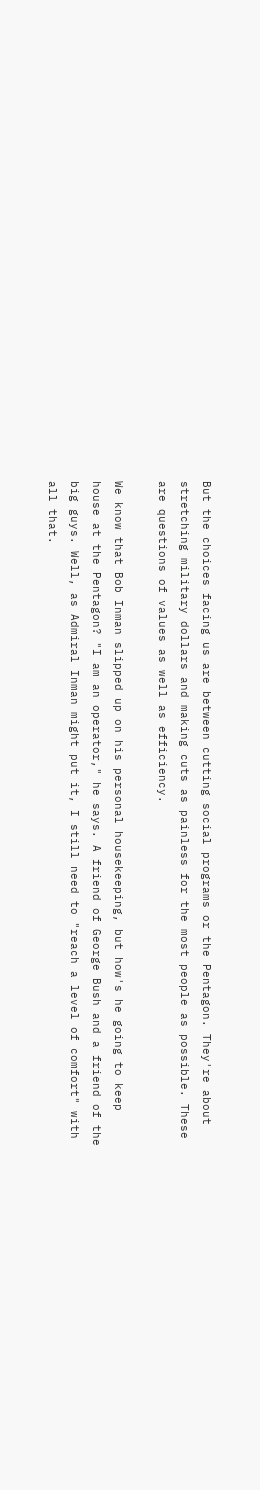But the choices facing us are between cutting social programs or the Pentagon. They're about stretching military dollars and making cuts as painless for the most people as possible. These are questions of values as well as efficiency.

We know that Bob Inman slipped up on his personal housekeeping, but how's he going to keep house at the Pentagon? "I am an operator," he says. A friend of George Bush and a friend of the big guys. Well, as Admiral Inman might put it, I still need to "reach a level of comfort" with all that.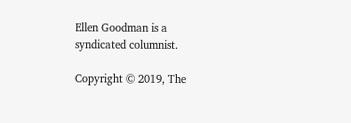Ellen Goodman is a syndicated columnist.

Copyright © 2019, The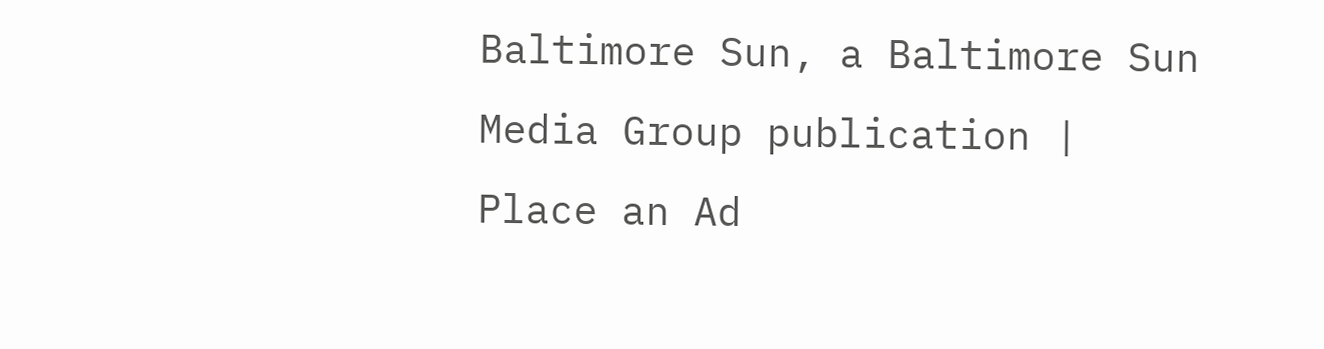Baltimore Sun, a Baltimore Sun Media Group publication | Place an Ad